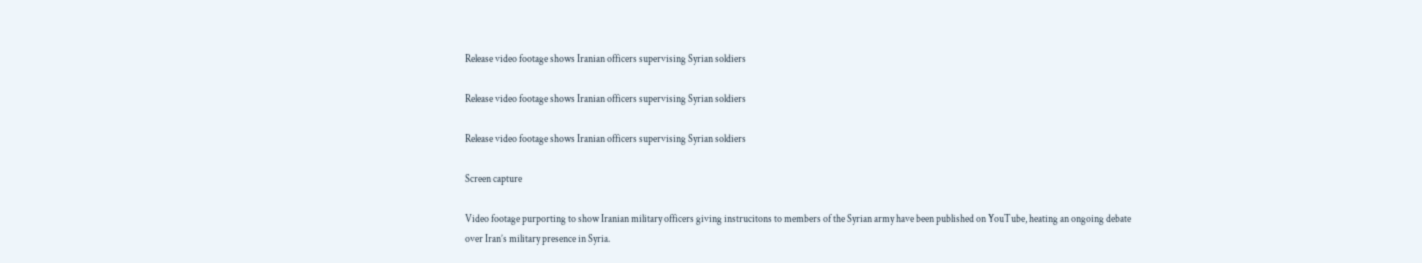Release video footage shows Iranian officers supervising Syrian soldiers

Release video footage shows Iranian officers supervising Syrian soldiers

Release video footage shows Iranian officers supervising Syrian soldiers

Screen capture

Video footage purporting to show Iranian military officers giving instrucitons to members of the Syrian army have been published on YouTube, heating an ongoing debate over Iran’s military presence in Syria.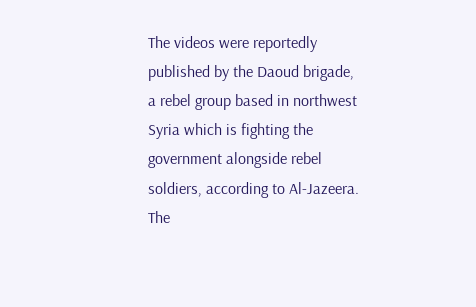The videos were reportedly published by the Daoud brigade, a rebel group based in northwest Syria which is fighting the government alongside rebel soldiers, according to Al-Jazeera. The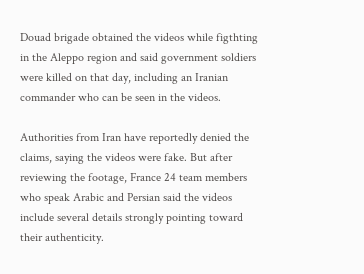Douad brigade obtained the videos while figthting in the Aleppo region and said government soldiers were killed on that day, including an Iranian commander who can be seen in the videos.

Authorities from Iran have reportedly denied the claims, saying the videos were fake. But after reviewing the footage, France 24 team members who speak Arabic and Persian said the videos include several details strongly pointing toward their authenticity.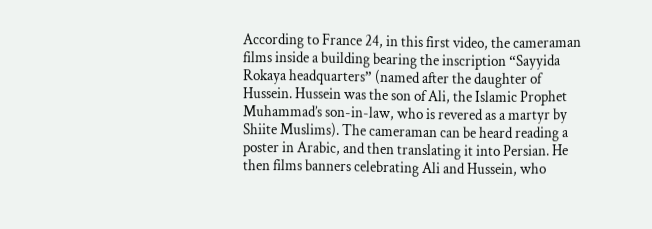According to France 24, in this first video, the cameraman films inside a building bearing the inscription “Sayyida Rokaya headquarters” (named after the daughter of Hussein. Hussein was the son of Ali, the Islamic Prophet Muhammad’s son-in-law, who is revered as a martyr by Shiite Muslims). The cameraman can be heard reading a poster in Arabic, and then translating it into Persian. He then films banners celebrating Ali and Hussein, who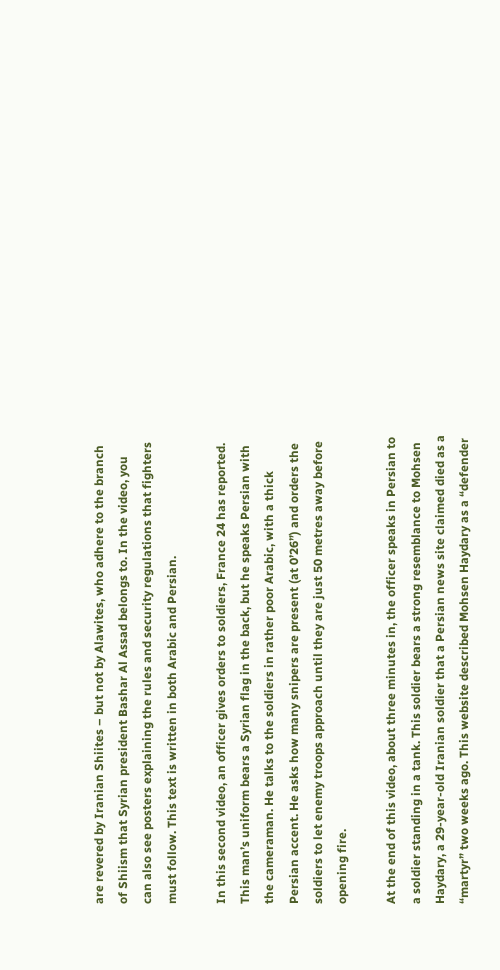are revered by Iranian Shiites – but not by Alawites, who adhere to the branch of Shiism that Syrian president Bashar Al Assad belongs to. In the video, you can also see posters explaining the rules and security regulations that fighters must follow. This text is written in both Arabic and Persian.

In this second video, an officer gives orders to soldiers, France 24 has reported. This man’s uniform bears a Syrian flag in the back, but he speaks Persian with the cameraman. He talks to the soldiers in rather poor Arabic, with a thick Persian accent. He asks how many snipers are present (at 0’26”) and orders the soldiers to let enemy troops approach until they are just 50 metres away before opening fire.

At the end of this video, about three minutes in, the officer speaks in Persian to a soldier standing in a tank. This soldier bears a strong resemblance to Mohsen Haydary, a 29-year-old Iranian soldier that a Persian news site claimed died as a “martyr” two weeks ago. This website described Mohsen Haydary as a “defender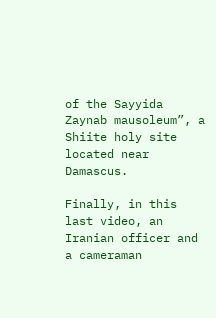of the Sayyida Zaynab mausoleum”, a Shiite holy site located near Damascus.

Finally, in this last video, an Iranian officer and a cameraman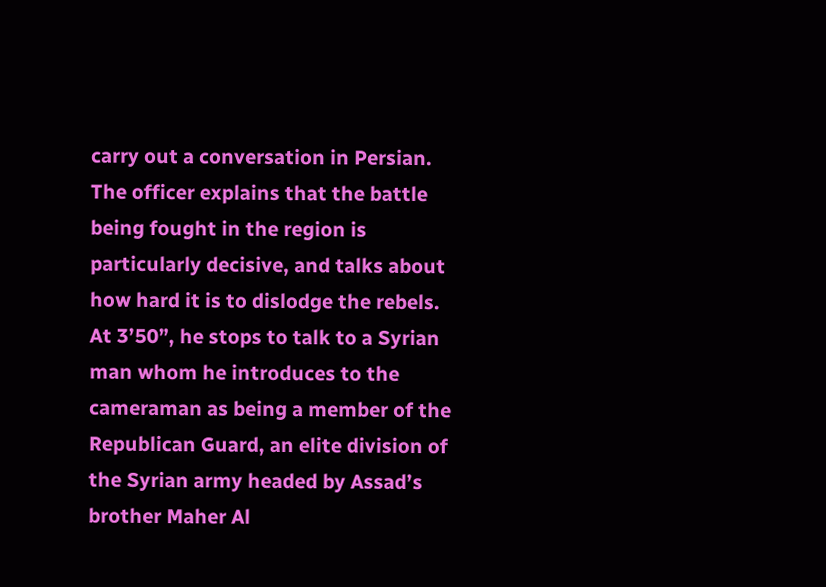carry out a conversation in Persian. The officer explains that the battle being fought in the region is particularly decisive, and talks about how hard it is to dislodge the rebels. At 3’50”, he stops to talk to a Syrian man whom he introduces to the cameraman as being a member of the Republican Guard, an elite division of the Syrian army headed by Assad’s brother Maher Al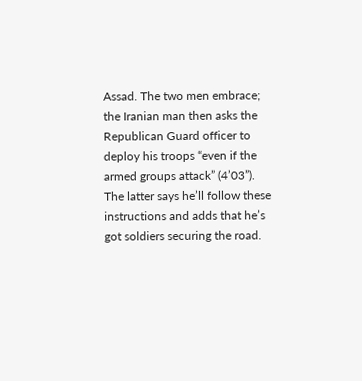Assad. The two men embrace; the Iranian man then asks the Republican Guard officer to deploy his troops “even if the armed groups attack” (4’03”). The latter says he’ll follow these instructions and adds that he’s got soldiers securing the road.